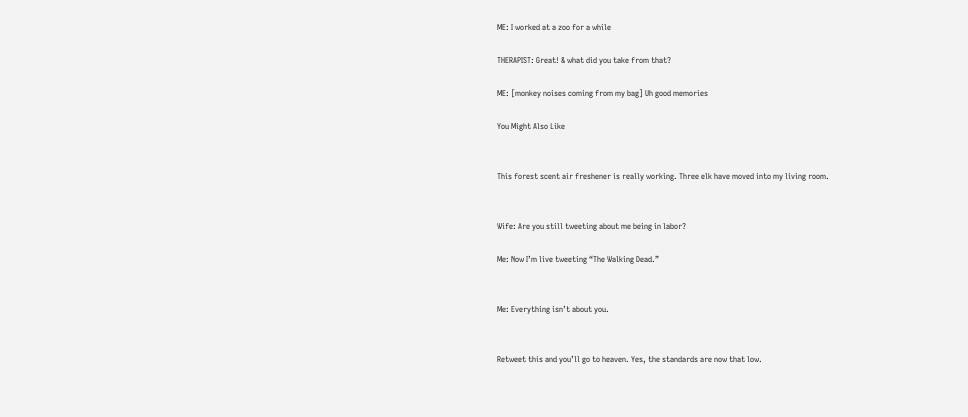ME: I worked at a zoo for a while

THERAPIST: Great! & what did you take from that?

ME: [monkey noises coming from my bag] Uh good memories

You Might Also Like


This forest scent air freshener is really working. Three elk have moved into my living room.


Wife: Are you still tweeting about me being in labor?

Me: Now I’m live tweeting “The Walking Dead.”


Me: Everything isn’t about you.


Retweet this and you’ll go to heaven. Yes, the standards are now that low.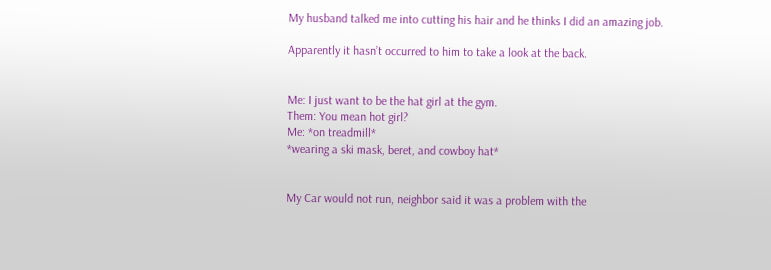My husband talked me into cutting his hair and he thinks I did an amazing job.

Apparently it hasn’t occurred to him to take a look at the back.


Me: I just want to be the hat girl at the gym.
Them: You mean hot girl?
Me: *on treadmill*
*wearing a ski mask, beret, and cowboy hat*


My Car would not run, neighbor said it was a problem with the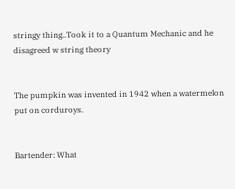stringy thing..Took it to a Quantum Mechanic and he disagreed w string theory


The pumpkin was invented in 1942 when a watermelon put on corduroys.


Bartender: What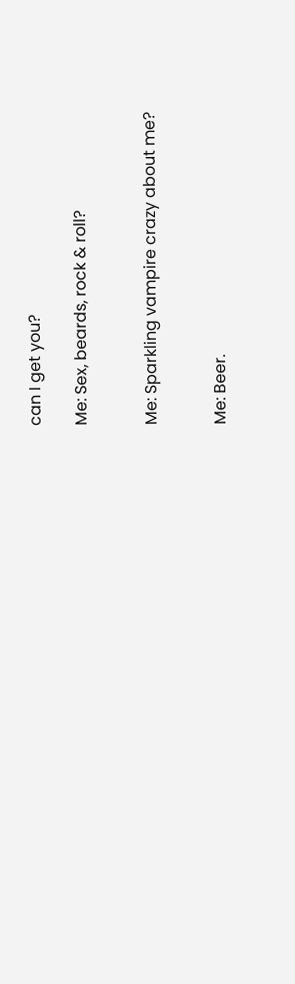can I get you?

Me: Sex, beards, rock & roll?


Me: Sparkling vampire crazy about me?


Me: Beer.